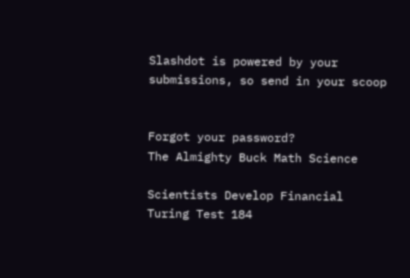Slashdot is powered by your submissions, so send in your scoop


Forgot your password?
The Almighty Buck Math Science

Scientists Develop Financial Turing Test 184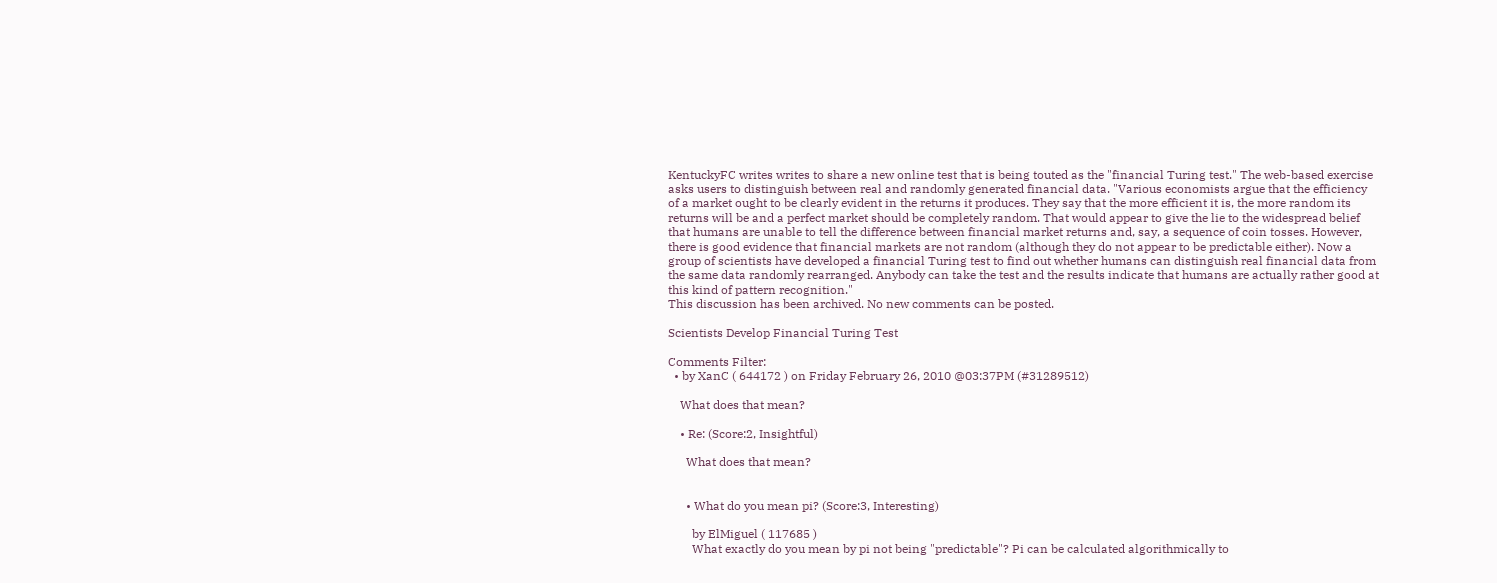KentuckyFC writes writes to share a new online test that is being touted as the "financial Turing test." The web-based exercise asks users to distinguish between real and randomly generated financial data. "Various economists argue that the efficiency of a market ought to be clearly evident in the returns it produces. They say that the more efficient it is, the more random its returns will be and a perfect market should be completely random. That would appear to give the lie to the widespread belief that humans are unable to tell the difference between financial market returns and, say, a sequence of coin tosses. However, there is good evidence that financial markets are not random (although they do not appear to be predictable either). Now a group of scientists have developed a financial Turing test to find out whether humans can distinguish real financial data from the same data randomly rearranged. Anybody can take the test and the results indicate that humans are actually rather good at this kind of pattern recognition."
This discussion has been archived. No new comments can be posted.

Scientists Develop Financial Turing Test

Comments Filter:
  • by XanC ( 644172 ) on Friday February 26, 2010 @03:37PM (#31289512)

    What does that mean?

    • Re: (Score:2, Insightful)

      What does that mean?


      • What do you mean pi? (Score:3, Interesting)

        by ElMiguel ( 117685 )
        What exactly do you mean by pi not being "predictable"? Pi can be calculated algorithmically to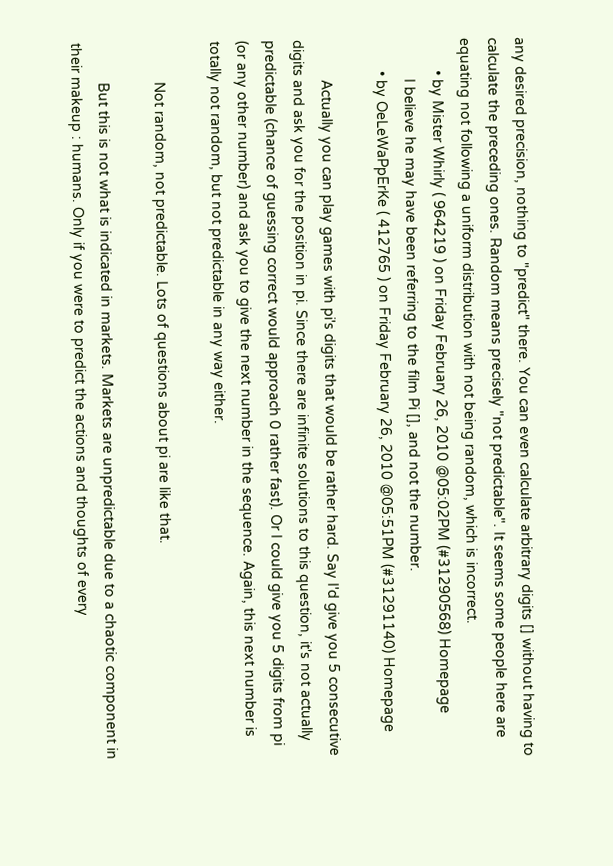any desired precision, nothing to "predict" there. You can even calculate arbitrary digits [] without having to calculate the preceding ones. Random means precisely "not predictable". It seems some people here are equating not following a uniform distribution with not being random, which is incorrect.
        • by Mister Whirly ( 964219 ) on Friday February 26, 2010 @05:02PM (#31290568) Homepage
          I believe he may have been referring to the film Pi [], and not the number.
        • by OeLeWaPpErKe ( 412765 ) on Friday February 26, 2010 @05:51PM (#31291140) Homepage

          Actually you can play games with pi's digits that would be rather hard. Say I'd give you 5 consecutive digits and ask you for the position in pi. Since there are infinite solutions to this question, it's not actually predictable (chance of guessing correct would approach 0 rather fast). Or I could give you 5 digits from pi (or any other number) and ask you to give the next number in the sequence. Again, this next number is totally not random, but not predictable in any way either.

          Not random, not predictable. Lots of questions about pi are like that.

          But this is not what is indicated in markets. Markets are unpredictable due to a chaotic component in their makeup : humans. Only if you were to predict the actions and thoughts of every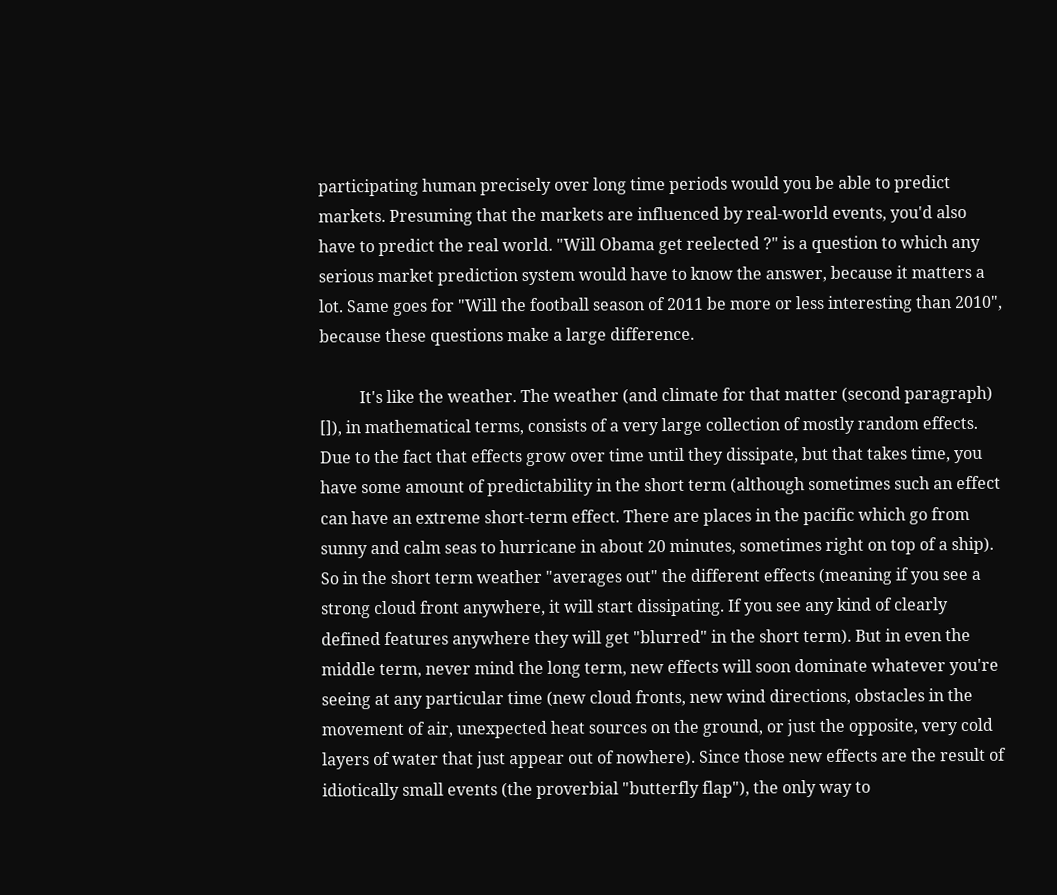participating human precisely over long time periods would you be able to predict markets. Presuming that the markets are influenced by real-world events, you'd also have to predict the real world. "Will Obama get reelected ?" is a question to which any serious market prediction system would have to know the answer, because it matters a lot. Same goes for "Will the football season of 2011 be more or less interesting than 2010", because these questions make a large difference.

          It's like the weather. The weather (and climate for that matter (second paragraph) []), in mathematical terms, consists of a very large collection of mostly random effects. Due to the fact that effects grow over time until they dissipate, but that takes time, you have some amount of predictability in the short term (although sometimes such an effect can have an extreme short-term effect. There are places in the pacific which go from sunny and calm seas to hurricane in about 20 minutes, sometimes right on top of a ship). So in the short term weather "averages out" the different effects (meaning if you see a strong cloud front anywhere, it will start dissipating. If you see any kind of clearly defined features anywhere they will get "blurred" in the short term). But in even the middle term, never mind the long term, new effects will soon dominate whatever you're seeing at any particular time (new cloud fronts, new wind directions, obstacles in the movement of air, unexpected heat sources on the ground, or just the opposite, very cold layers of water that just appear out of nowhere). Since those new effects are the result of idiotically small events (the proverbial "butterfly flap"), the only way to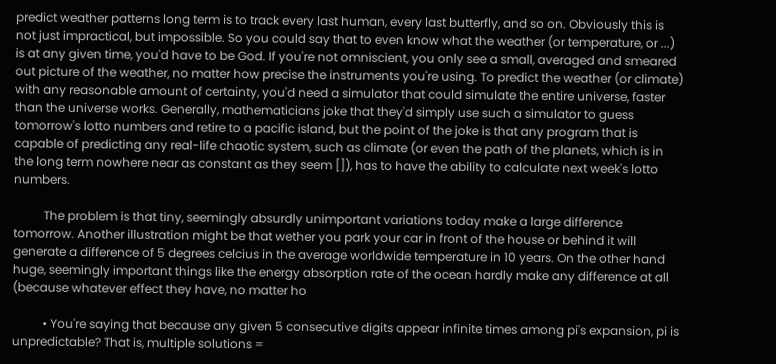predict weather patterns long term is to track every last human, every last butterfly, and so on. Obviously this is not just impractical, but impossible. So you could say that to even know what the weather (or temperature, or ...) is at any given time, you'd have to be God. If you're not omniscient, you only see a small, averaged and smeared out picture of the weather, no matter how precise the instruments you're using. To predict the weather (or climate) with any reasonable amount of certainty, you'd need a simulator that could simulate the entire universe, faster than the universe works. Generally, mathematicians joke that they'd simply use such a simulator to guess tomorrow's lotto numbers and retire to a pacific island, but the point of the joke is that any program that is capable of predicting any real-life chaotic system, such as climate (or even the path of the planets, which is in the long term nowhere near as constant as they seem []), has to have the ability to calculate next week's lotto numbers.

          The problem is that tiny, seemingly absurdly unimportant variations today make a large difference tomorrow. Another illustration might be that wether you park your car in front of the house or behind it will generate a difference of 5 degrees celcius in the average worldwide temperature in 10 years. On the other hand huge, seemingly important things like the energy absorption rate of the ocean hardly make any difference at all (because whatever effect they have, no matter ho

          • You're saying that because any given 5 consecutive digits appear infinite times among pi's expansion, pi is unpredictable? That is, multiple solutions =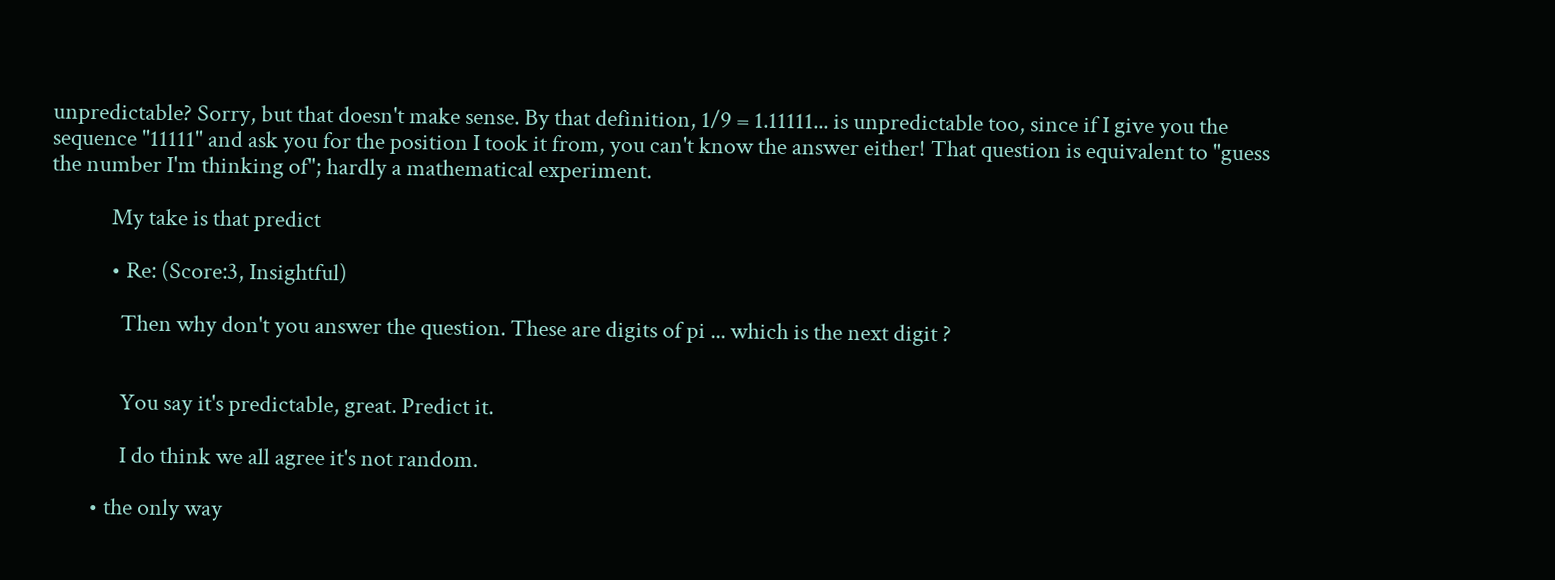unpredictable? Sorry, but that doesn't make sense. By that definition, 1/9 = 1.11111... is unpredictable too, since if I give you the sequence "11111" and ask you for the position I took it from, you can't know the answer either! That question is equivalent to "guess the number I'm thinking of"; hardly a mathematical experiment.

            My take is that predict

            • Re: (Score:3, Insightful)

              Then why don't you answer the question. These are digits of pi ... which is the next digit ?


              You say it's predictable, great. Predict it.

              I do think we all agree it's not random.

        • the only way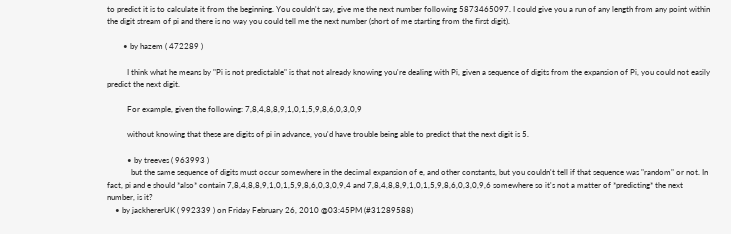to predict it is to calculate it from the beginning. You couldn't say, give me the next number following 5873465097. I could give you a run of any length from any point within the digit stream of pi and there is no way you could tell me the next number (short of me starting from the first digit).

        • by hazem ( 472289 )

          I think what he means by "Pi is not predictable" is that not already knowing you're dealing with Pi, given a sequence of digits from the expansion of Pi, you could not easily predict the next digit.

          For example, given the following: 7,8,4,8,8,9,1,0,1,5,9,8,6,0,3,0,9

          without knowing that these are digits of pi in advance, you'd have trouble being able to predict that the next digit is 5.

          • by treeves ( 963993 )
            but the same sequence of digits must occur somewhere in the decimal expansion of e, and other constants, but you couldn't tell if that sequence was "random" or not. In fact, pi and e should *also* contain 7,8,4,8,8,9,1,0,1,5,9,8,6,0,3,0,9,4 and 7,8,4,8,8,9,1,0,1,5,9,8,6,0,3,0,9,6 somewhere so it's not a matter of *predicting* the next number, is it?
    • by jackhererUK ( 992339 ) on Friday February 26, 2010 @03:45PM (#31289588)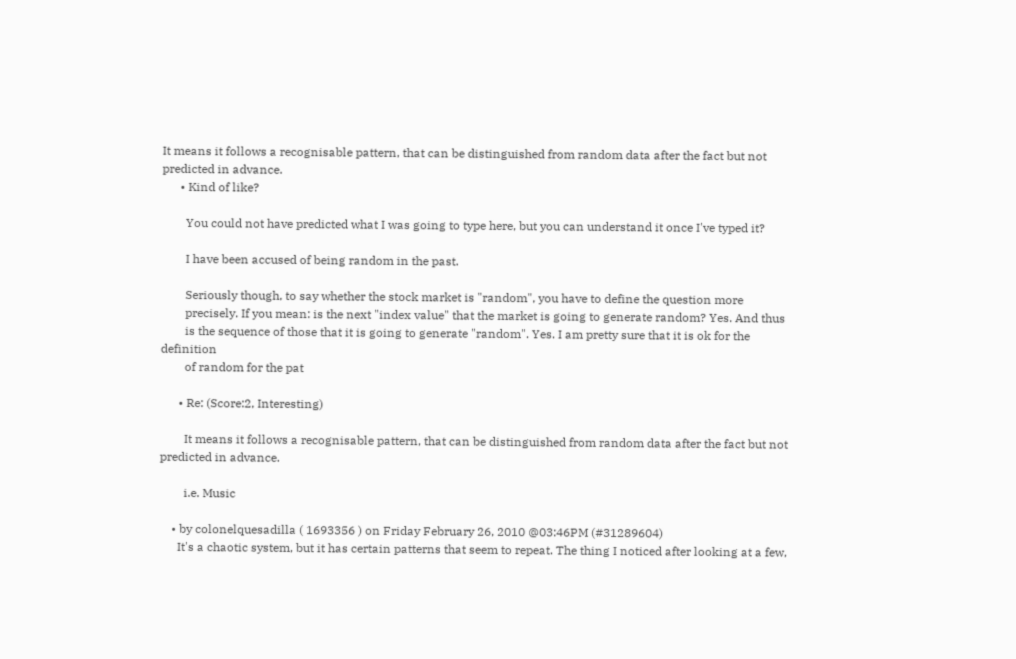It means it follows a recognisable pattern, that can be distinguished from random data after the fact but not predicted in advance.
      • Kind of like?

        You could not have predicted what I was going to type here, but you can understand it once I've typed it?

        I have been accused of being random in the past.

        Seriously though, to say whether the stock market is "random", you have to define the question more
        precisely. If you mean: is the next "index value" that the market is going to generate random? Yes. And thus
        is the sequence of those that it is going to generate "random". Yes. I am pretty sure that it is ok for the definition
        of random for the pat

      • Re: (Score:2, Interesting)

        It means it follows a recognisable pattern, that can be distinguished from random data after the fact but not predicted in advance.

        i.e. Music

    • by colonelquesadilla ( 1693356 ) on Friday February 26, 2010 @03:46PM (#31289604)
      It's a chaotic system, but it has certain patterns that seem to repeat. The thing I noticed after looking at a few,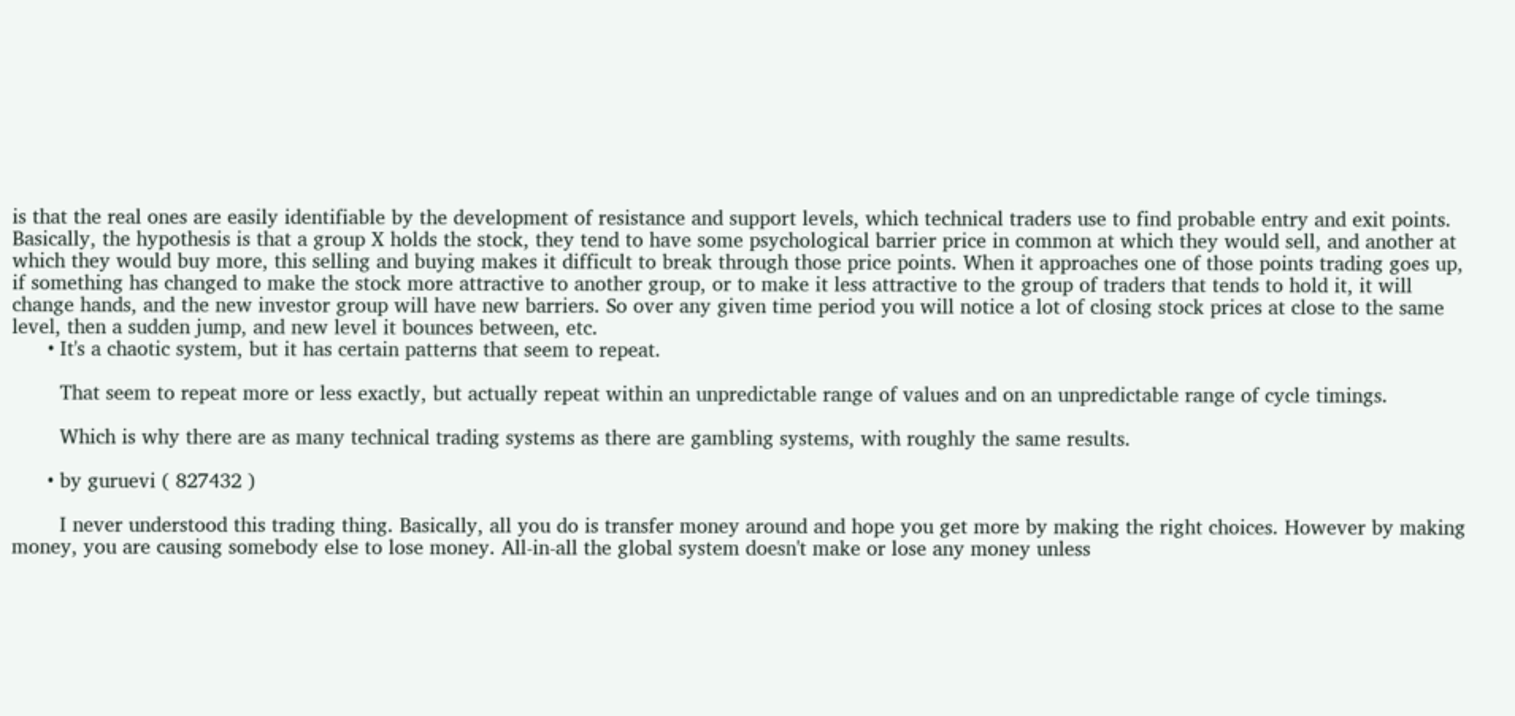is that the real ones are easily identifiable by the development of resistance and support levels, which technical traders use to find probable entry and exit points. Basically, the hypothesis is that a group X holds the stock, they tend to have some psychological barrier price in common at which they would sell, and another at which they would buy more, this selling and buying makes it difficult to break through those price points. When it approaches one of those points trading goes up, if something has changed to make the stock more attractive to another group, or to make it less attractive to the group of traders that tends to hold it, it will change hands, and the new investor group will have new barriers. So over any given time period you will notice a lot of closing stock prices at close to the same level, then a sudden jump, and new level it bounces between, etc.
      • It's a chaotic system, but it has certain patterns that seem to repeat.

        That seem to repeat more or less exactly, but actually repeat within an unpredictable range of values and on an unpredictable range of cycle timings.

        Which is why there are as many technical trading systems as there are gambling systems, with roughly the same results.

      • by guruevi ( 827432 )

        I never understood this trading thing. Basically, all you do is transfer money around and hope you get more by making the right choices. However by making money, you are causing somebody else to lose money. All-in-all the global system doesn't make or lose any money unless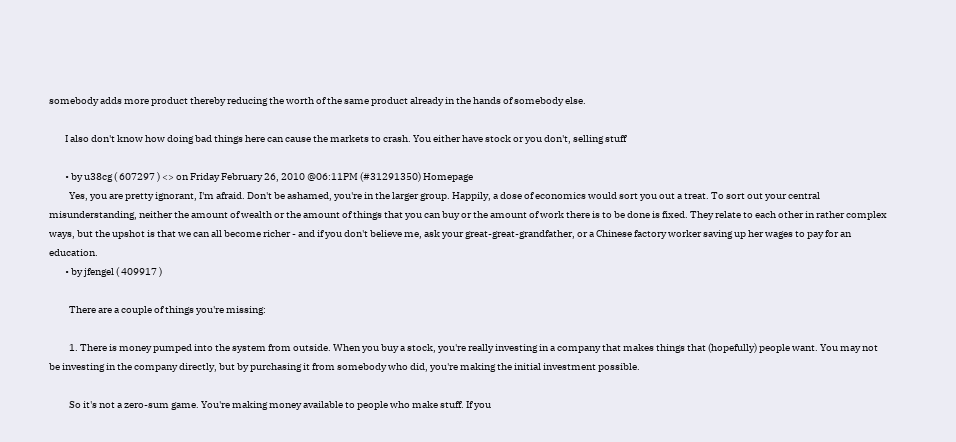somebody adds more product thereby reducing the worth of the same product already in the hands of somebody else.

        I also don't know how doing bad things here can cause the markets to crash. You either have stock or you don't, selling stuff

        • by u38cg ( 607297 ) <> on Friday February 26, 2010 @06:11PM (#31291350) Homepage
          Yes, you are pretty ignorant, I'm afraid. Don't be ashamed, you're in the larger group. Happily, a dose of economics would sort you out a treat. To sort out your central misunderstanding, neither the amount of wealth or the amount of things that you can buy or the amount of work there is to be done is fixed. They relate to each other in rather complex ways, but the upshot is that we can all become richer - and if you don't believe me, ask your great-great-grandfather, or a Chinese factory worker saving up her wages to pay for an education.
        • by jfengel ( 409917 )

          There are a couple of things you're missing:

          1. There is money pumped into the system from outside. When you buy a stock, you're really investing in a company that makes things that (hopefully) people want. You may not be investing in the company directly, but by purchasing it from somebody who did, you're making the initial investment possible.

          So it's not a zero-sum game. You're making money available to people who make stuff. If you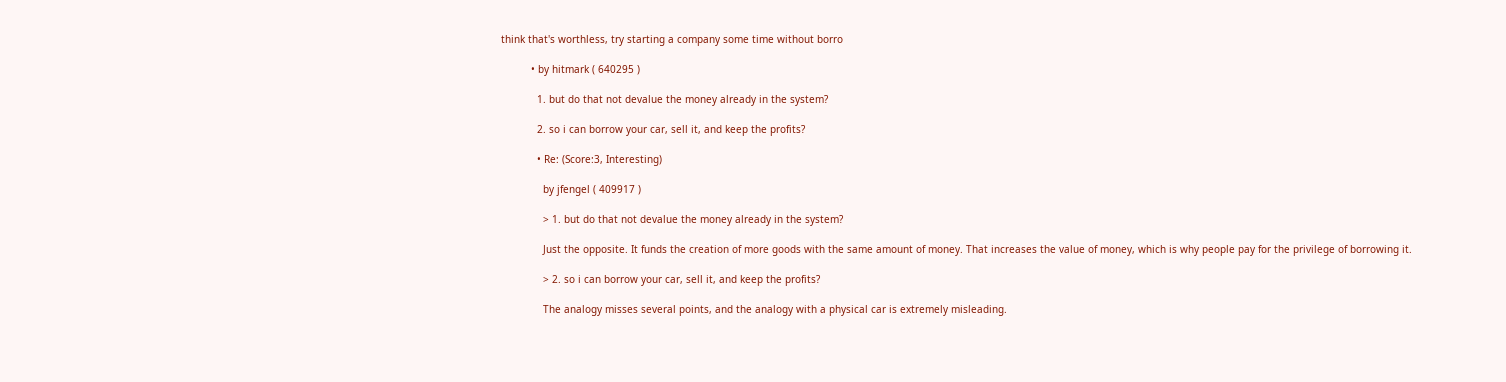think that's worthless, try starting a company some time without borro

          • by hitmark ( 640295 )

            1. but do that not devalue the money already in the system?

            2. so i can borrow your car, sell it, and keep the profits?

            • Re: (Score:3, Interesting)

              by jfengel ( 409917 )

              > 1. but do that not devalue the money already in the system?

              Just the opposite. It funds the creation of more goods with the same amount of money. That increases the value of money, which is why people pay for the privilege of borrowing it.

              > 2. so i can borrow your car, sell it, and keep the profits?

              The analogy misses several points, and the analogy with a physical car is extremely misleading.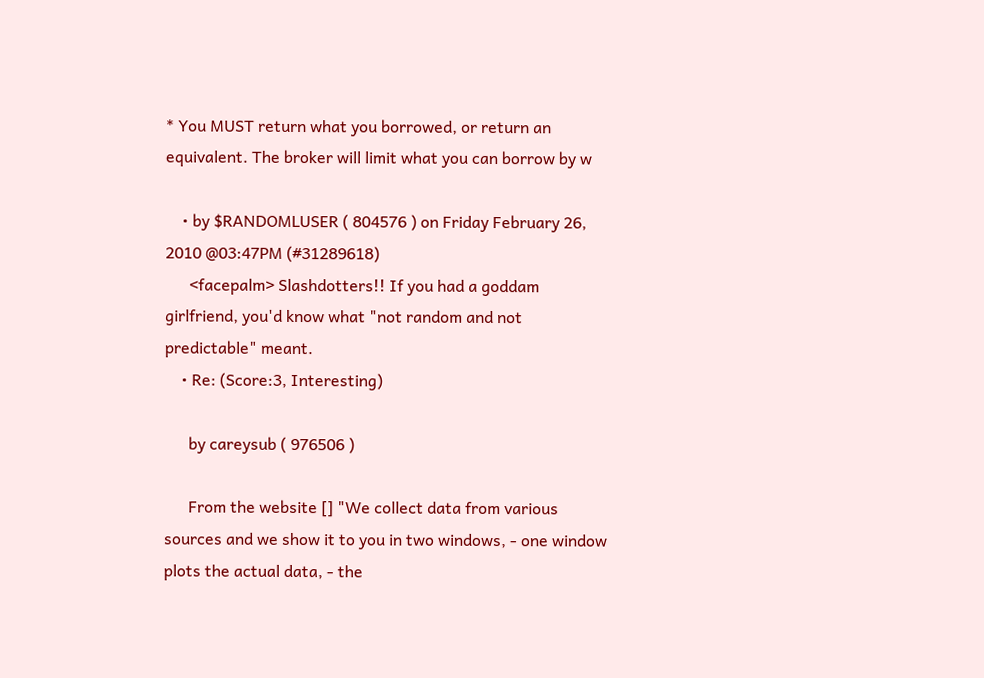* You MUST return what you borrowed, or return an equivalent. The broker will limit what you can borrow by w

    • by $RANDOMLUSER ( 804576 ) on Friday February 26, 2010 @03:47PM (#31289618)
      <facepalm> Slashdotters!! If you had a goddam girlfriend, you'd know what "not random and not predictable" meant.
    • Re: (Score:3, Interesting)

      by careysub ( 976506 )

      From the website [] "We collect data from various sources and we show it to you in two windows, - one window plots the actual data, - the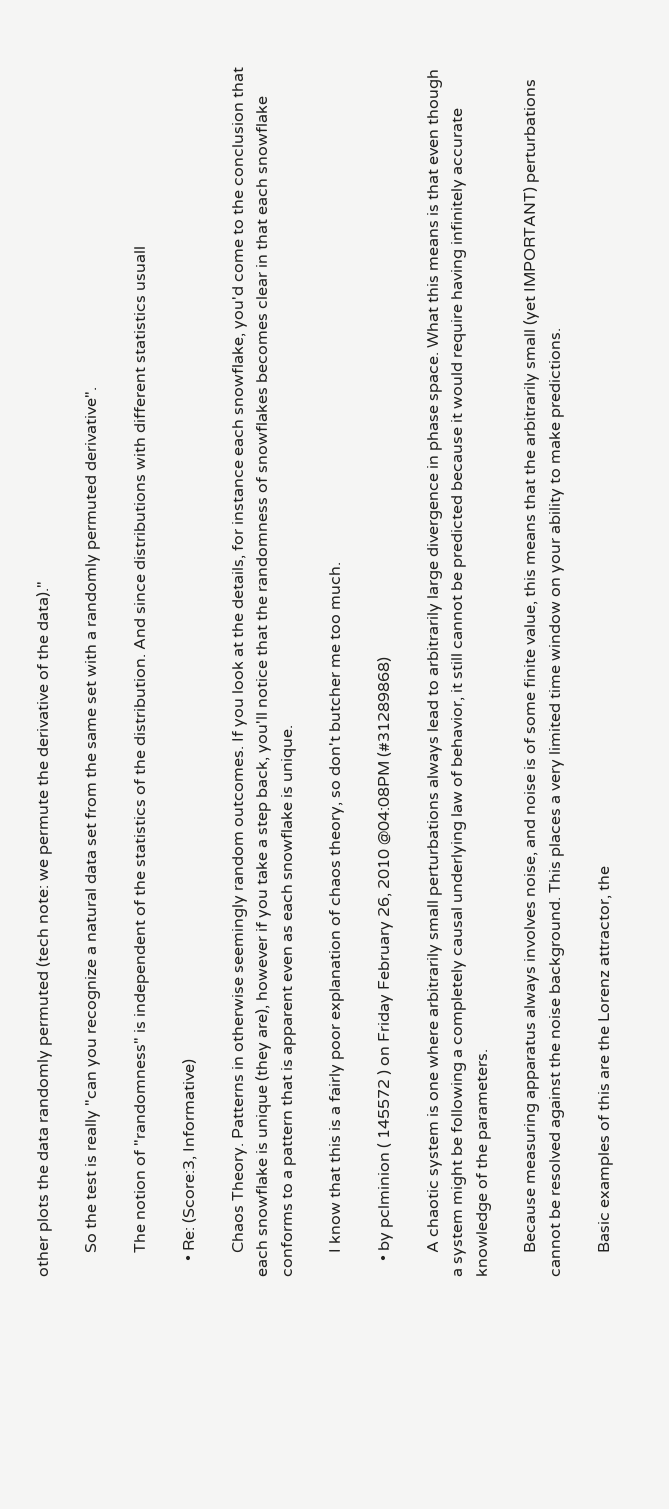other plots the data randomly permuted (tech note: we permute the derivative of the data)."

      So the test is really "can you recognize a natural data set from the same set with a randomly permuted derivative".

      The notion of "randomness" is independent of the statistics of the distribution. And since distributions with different statistics usuall

    • Re: (Score:3, Informative)

      Chaos Theory. Patterns in otherwise seemingly random outcomes. If you look at the details, for instance each snowflake, you'd come to the conclusion that each snowflake is unique (they are), however if you take a step back, you'll notice that the randomness of snowflakes becomes clear in that each snowflake conforms to a pattern that is apparent even as each snowflake is unique.

      I know that this is a fairly poor explanation of chaos theory, so don't butcher me too much.

    • by pclminion ( 145572 ) on Friday February 26, 2010 @04:08PM (#31289868)

      A chaotic system is one where arbitrarily small perturbations always lead to arbitrarily large divergence in phase space. What this means is that even though a system might be following a completely causal underlying law of behavior, it still cannot be predicted because it would require having infinitely accurate knowledge of the parameters.

      Because measuring apparatus always involves noise, and noise is of some finite value, this means that the arbitrarily small (yet IMPORTANT) perturbations cannot be resolved against the noise background. This places a very limited time window on your ability to make predictions.

      Basic examples of this are the Lorenz attractor, the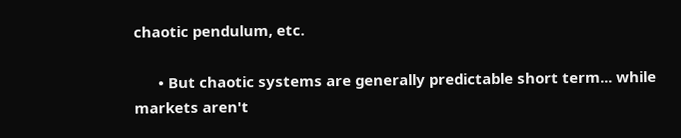chaotic pendulum, etc.

      • But chaotic systems are generally predictable short term... while markets aren't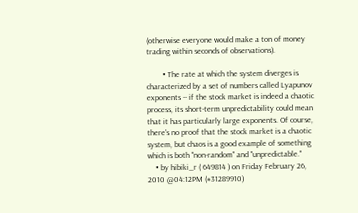(otherwise everyone would make a ton of money trading within seconds of observations).

        • The rate at which the system diverges is characterized by a set of numbers called Lyapunov exponents -- if the stock market is indeed a chaotic process, its short-term unpredictability could mean that it has particularly large exponents. Of course, there's no proof that the stock market is a chaotic system, but chaos is a good example of something which is both "non-random" and "unpredictable."
    • by hibiki_r ( 649814 ) on Friday February 26, 2010 @04:12PM (#31289910)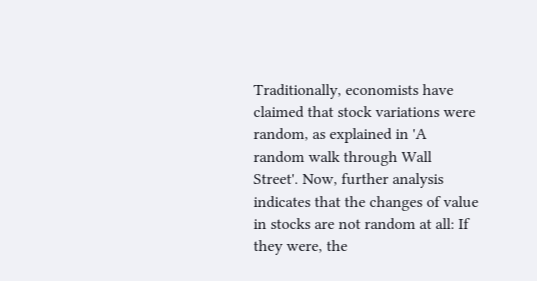Traditionally, economists have claimed that stock variations were random, as explained in 'A random walk through Wall Street'. Now, further analysis indicates that the changes of value in stocks are not random at all: If they were, the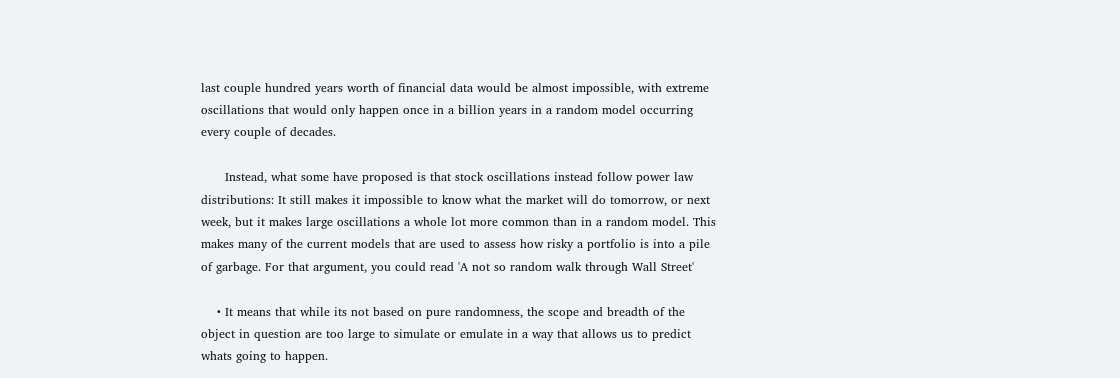last couple hundred years worth of financial data would be almost impossible, with extreme oscillations that would only happen once in a billion years in a random model occurring every couple of decades.

      Instead, what some have proposed is that stock oscillations instead follow power law distributions: It still makes it impossible to know what the market will do tomorrow, or next week, but it makes large oscillations a whole lot more common than in a random model. This makes many of the current models that are used to assess how risky a portfolio is into a pile of garbage. For that argument, you could read 'A not so random walk through Wall Street'

    • It means that while its not based on pure randomness, the scope and breadth of the object in question are too large to simulate or emulate in a way that allows us to predict whats going to happen.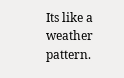Its like a weather pattern.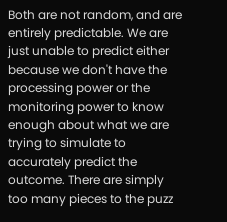Both are not random, and are entirely predictable. We are just unable to predict either because we don't have the processing power or the monitoring power to know enough about what we are trying to simulate to accurately predict the outcome. There are simply too many pieces to the puzz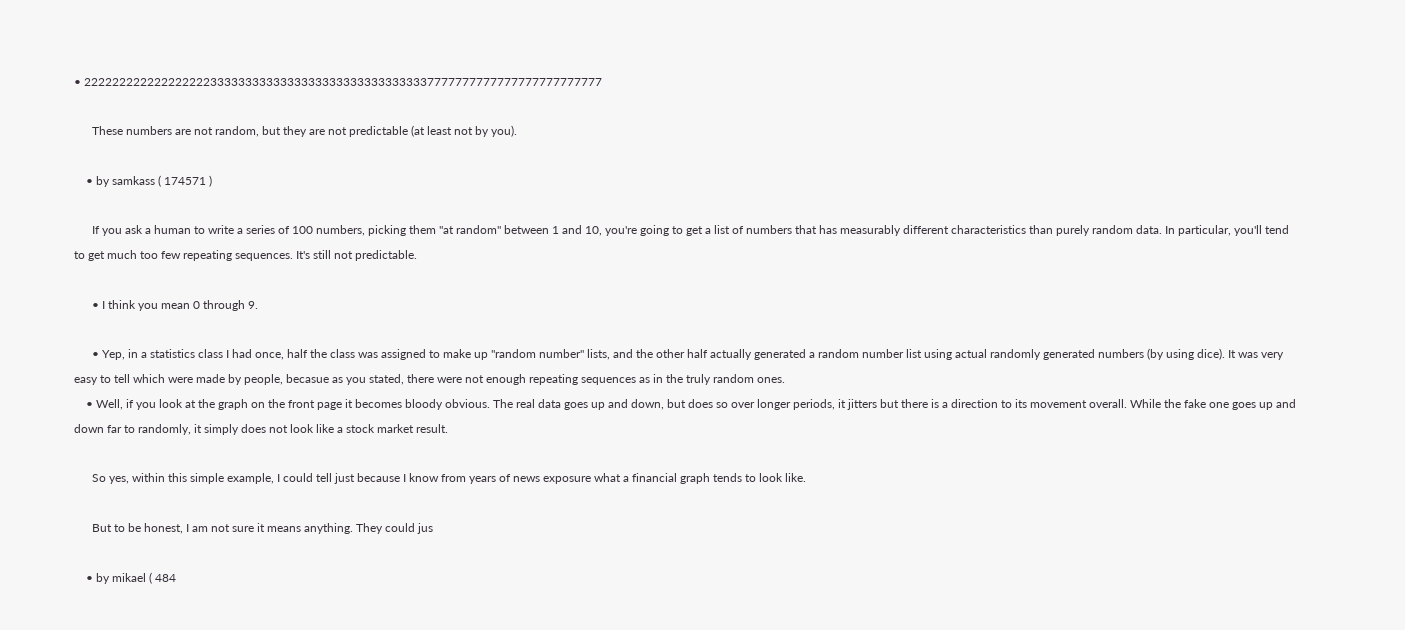• 22222222222222222233333333333333333333333333333337777777777777777777777777

      These numbers are not random, but they are not predictable (at least not by you).

    • by samkass ( 174571 )

      If you ask a human to write a series of 100 numbers, picking them "at random" between 1 and 10, you're going to get a list of numbers that has measurably different characteristics than purely random data. In particular, you'll tend to get much too few repeating sequences. It's still not predictable.

      • I think you mean 0 through 9.

      • Yep, in a statistics class I had once, half the class was assigned to make up "random number" lists, and the other half actually generated a random number list using actual randomly generated numbers (by using dice). It was very easy to tell which were made by people, becasue as you stated, there were not enough repeating sequences as in the truly random ones.
    • Well, if you look at the graph on the front page it becomes bloody obvious. The real data goes up and down, but does so over longer periods, it jitters but there is a direction to its movement overall. While the fake one goes up and down far to randomly, it simply does not look like a stock market result.

      So yes, within this simple example, I could tell just because I know from years of news exposure what a financial graph tends to look like.

      But to be honest, I am not sure it means anything. They could jus

    • by mikael ( 484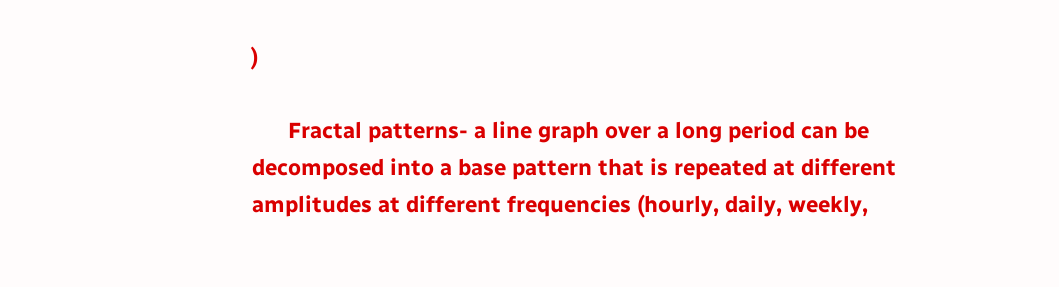)

      Fractal patterns- a line graph over a long period can be decomposed into a base pattern that is repeated at different amplitudes at different frequencies (hourly, daily, weekly,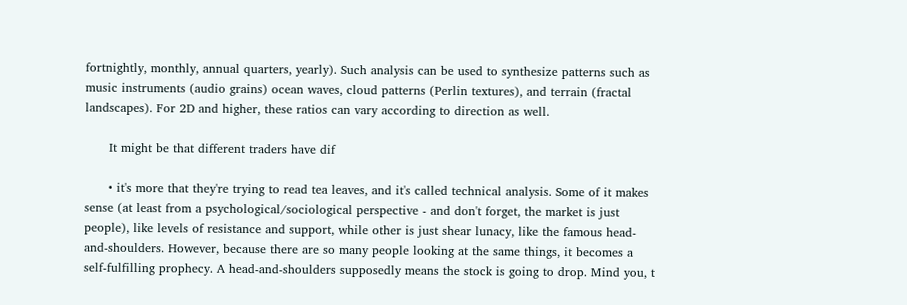fortnightly, monthly, annual quarters, yearly). Such analysis can be used to synthesize patterns such as music instruments (audio grains) ocean waves, cloud patterns (Perlin textures), and terrain (fractal landscapes). For 2D and higher, these ratios can vary according to direction as well.

      It might be that different traders have dif

      • it's more that they're trying to read tea leaves, and it's called technical analysis. Some of it makes sense (at least from a psychological/sociological perspective - and don't forget, the market is just people), like levels of resistance and support, while other is just shear lunacy, like the famous head-and-shoulders. However, because there are so many people looking at the same things, it becomes a self-fulfilling prophecy. A head-and-shoulders supposedly means the stock is going to drop. Mind you, t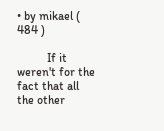• by mikael ( 484 )

          If it weren't for the fact that all the other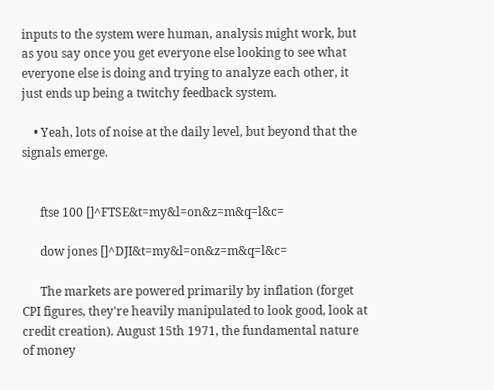inputs to the system were human, analysis might work, but as you say once you get everyone else looking to see what everyone else is doing and trying to analyze each other, it just ends up being a twitchy feedback system.

    • Yeah, lots of noise at the daily level, but beyond that the signals emerge.


      ftse 100 []^FTSE&t=my&l=on&z=m&q=l&c=

      dow jones []^DJI&t=my&l=on&z=m&q=l&c=

      The markets are powered primarily by inflation (forget CPI figures, they're heavily manipulated to look good, look at credit creation). August 15th 1971, the fundamental nature of money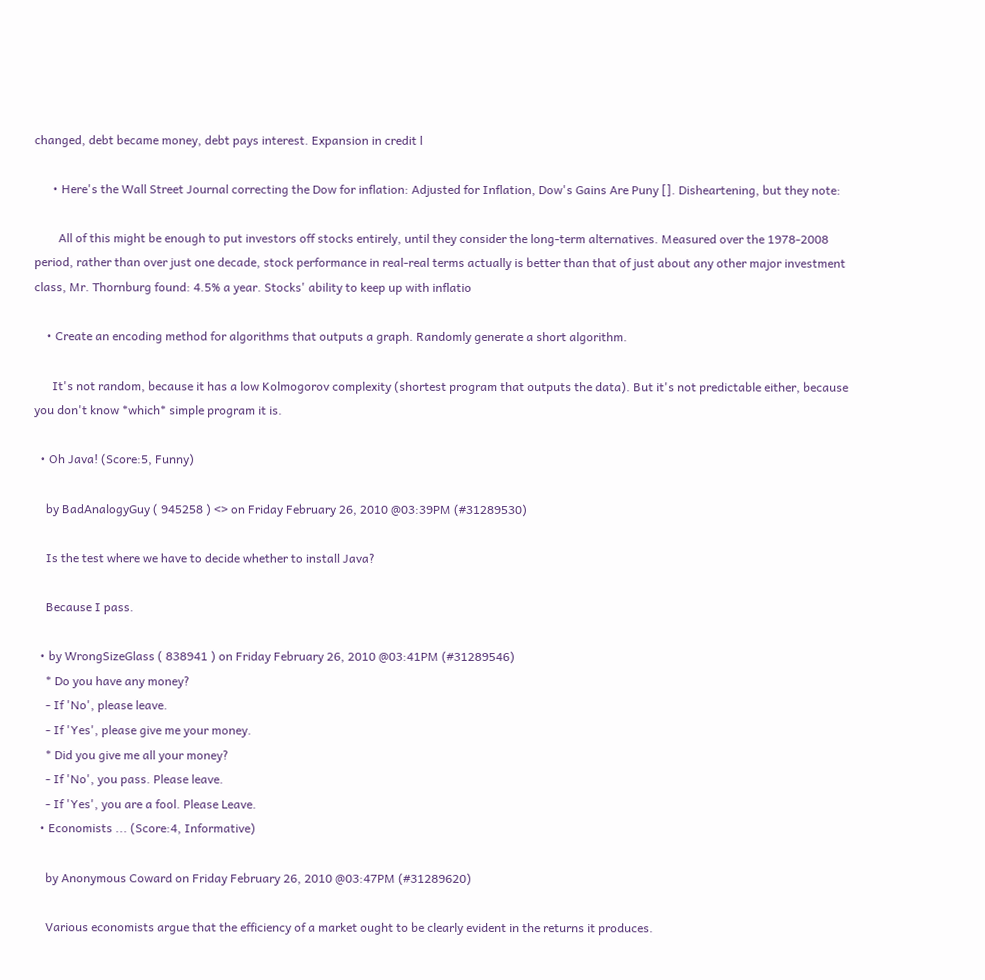changed, debt became money, debt pays interest. Expansion in credit l

      • Here's the Wall Street Journal correcting the Dow for inflation: Adjusted for Inflation, Dow's Gains Are Puny []. Disheartening, but they note:

        All of this might be enough to put investors off stocks entirely, until they consider the long-term alternatives. Measured over the 1978-2008 period, rather than over just one decade, stock performance in real-real terms actually is better than that of just about any other major investment class, Mr. Thornburg found: 4.5% a year. Stocks' ability to keep up with inflatio

    • Create an encoding method for algorithms that outputs a graph. Randomly generate a short algorithm.

      It's not random, because it has a low Kolmogorov complexity (shortest program that outputs the data). But it's not predictable either, because you don't know *which* simple program it is.

  • Oh Java! (Score:5, Funny)

    by BadAnalogyGuy ( 945258 ) <> on Friday February 26, 2010 @03:39PM (#31289530)

    Is the test where we have to decide whether to install Java?

    Because I pass.

  • by WrongSizeGlass ( 838941 ) on Friday February 26, 2010 @03:41PM (#31289546)
    * Do you have any money?
    - If 'No', please leave.
    - If 'Yes', please give me your money.
    * Did you give me all your money?
    - If 'No', you pass. Please leave.
    - If 'Yes', you are a fool. Please Leave.
  • Economists ... (Score:4, Informative)

    by Anonymous Coward on Friday February 26, 2010 @03:47PM (#31289620)

    Various economists argue that the efficiency of a market ought to be clearly evident in the returns it produces.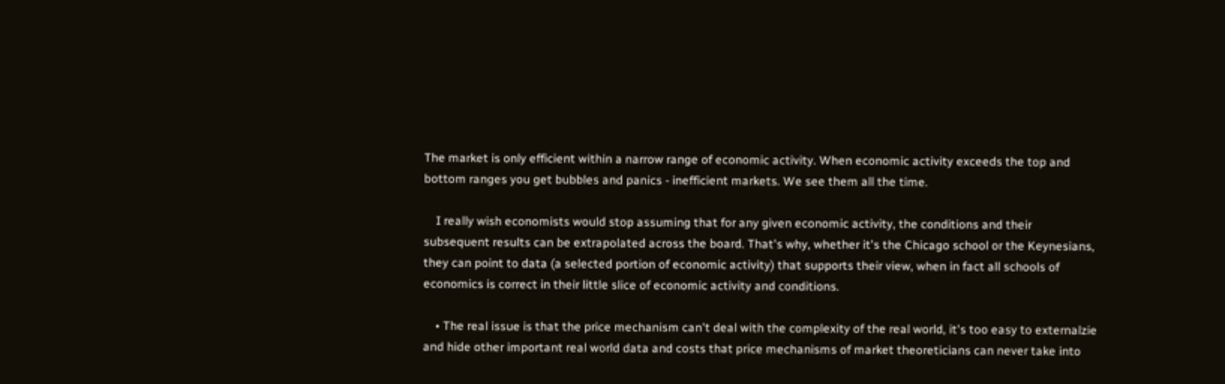The market is only efficient within a narrow range of economic activity. When economic activity exceeds the top and bottom ranges you get bubbles and panics - inefficient markets. We see them all the time.

    I really wish economists would stop assuming that for any given economic activity, the conditions and their subsequent results can be extrapolated across the board. That's why, whether it's the Chicago school or the Keynesians, they can point to data (a selected portion of economic activity) that supports their view, when in fact all schools of economics is correct in their little slice of economic activity and conditions.

    • The real issue is that the price mechanism can't deal with the complexity of the real world, it's too easy to externalzie and hide other important real world data and costs that price mechanisms of market theoreticians can never take into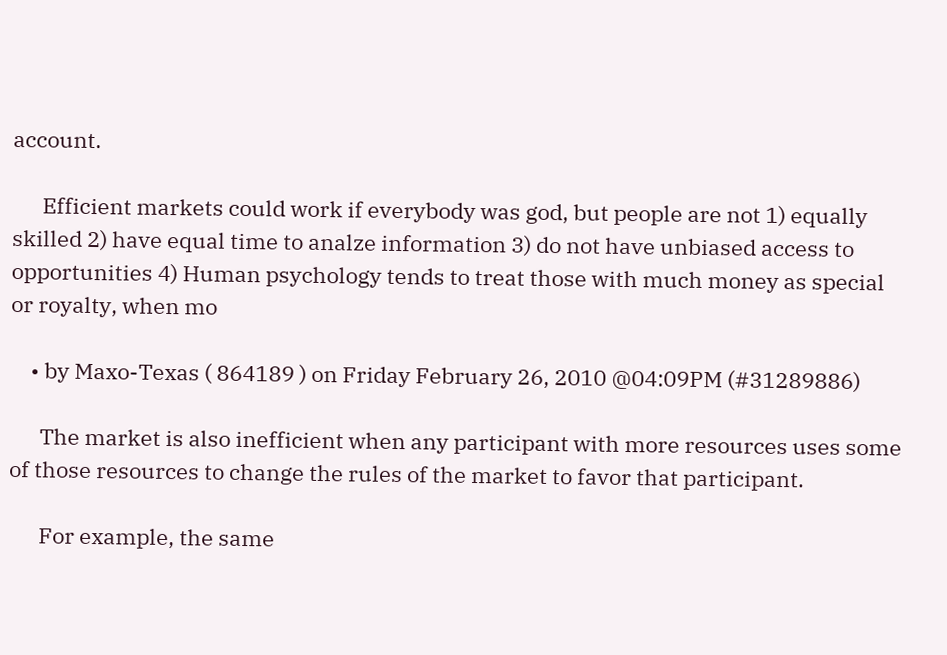account.

      Efficient markets could work if everybody was god, but people are not 1) equally skilled 2) have equal time to analze information 3) do not have unbiased access to opportunities 4) Human psychology tends to treat those with much money as special or royalty, when mo

    • by Maxo-Texas ( 864189 ) on Friday February 26, 2010 @04:09PM (#31289886)

      The market is also inefficient when any participant with more resources uses some of those resources to change the rules of the market to favor that participant.

      For example, the same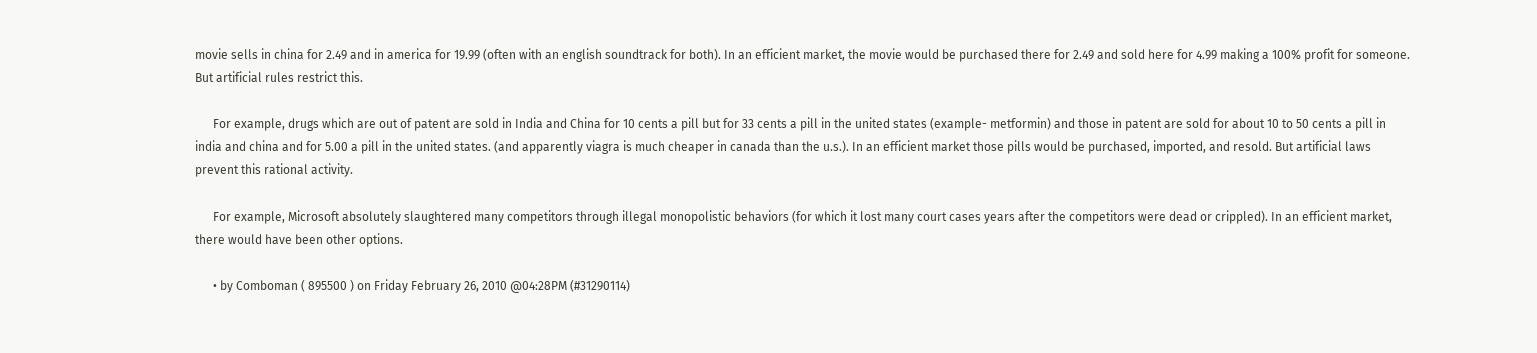movie sells in china for 2.49 and in america for 19.99 (often with an english soundtrack for both). In an efficient market, the movie would be purchased there for 2.49 and sold here for 4.99 making a 100% profit for someone. But artificial rules restrict this.

      For example, drugs which are out of patent are sold in India and China for 10 cents a pill but for 33 cents a pill in the united states (example- metformin) and those in patent are sold for about 10 to 50 cents a pill in india and china and for 5.00 a pill in the united states. (and apparently viagra is much cheaper in canada than the u.s.). In an efficient market those pills would be purchased, imported, and resold. But artificial laws prevent this rational activity.

      For example, Microsoft absolutely slaughtered many competitors through illegal monopolistic behaviors (for which it lost many court cases years after the competitors were dead or crippled). In an efficient market, there would have been other options.

      • by Comboman ( 895500 ) on Friday February 26, 2010 @04:28PM (#31290114)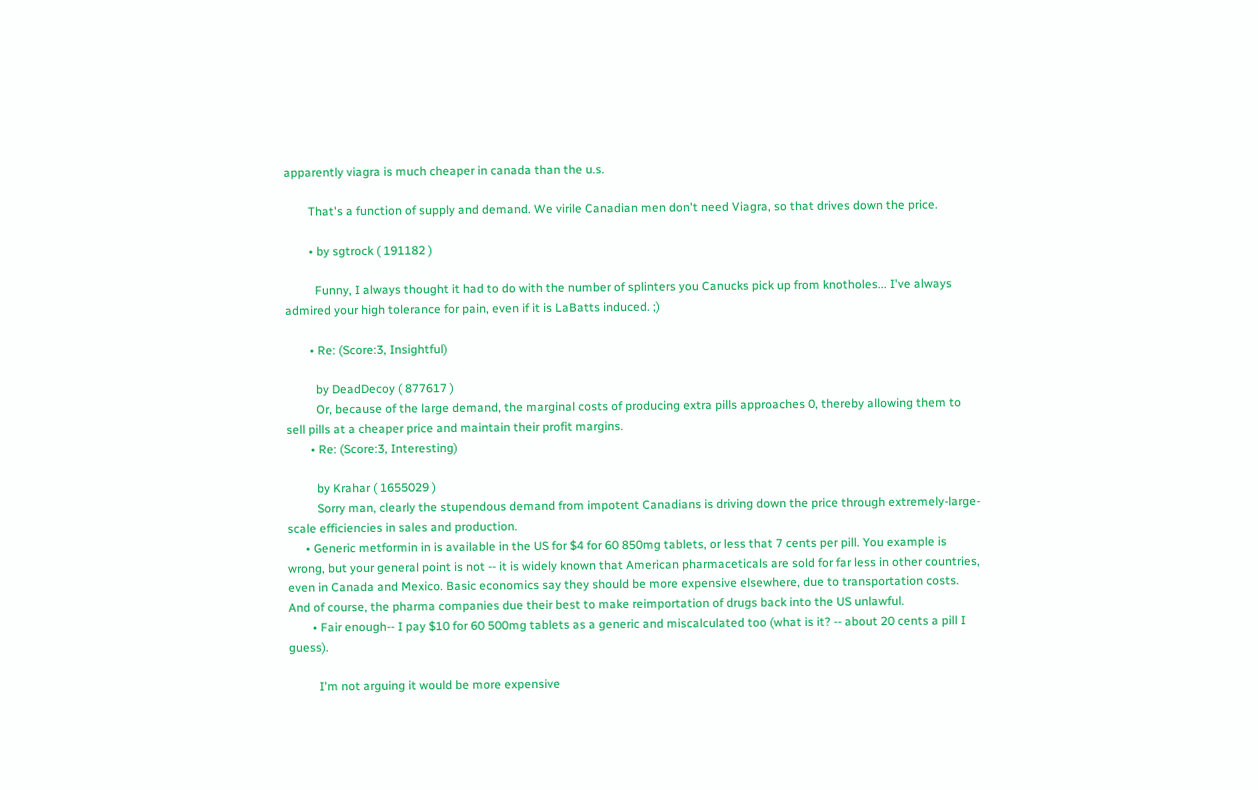apparently viagra is much cheaper in canada than the u.s.

        That's a function of supply and demand. We virile Canadian men don't need Viagra, so that drives down the price.

        • by sgtrock ( 191182 )

          Funny, I always thought it had to do with the number of splinters you Canucks pick up from knotholes... I've always admired your high tolerance for pain, even if it is LaBatts induced. ;)

        • Re: (Score:3, Insightful)

          by DeadDecoy ( 877617 )
          Or, because of the large demand, the marginal costs of producing extra pills approaches 0, thereby allowing them to sell pills at a cheaper price and maintain their profit margins.
        • Re: (Score:3, Interesting)

          by Krahar ( 1655029 )
          Sorry man, clearly the stupendous demand from impotent Canadians is driving down the price through extremely-large-scale efficiencies in sales and production.
      • Generic metformin in is available in the US for $4 for 60 850mg tablets, or less that 7 cents per pill. You example is wrong, but your general point is not -- it is widely known that American pharmaceticals are sold for far less in other countries, even in Canada and Mexico. Basic economics say they should be more expensive elsewhere, due to transportation costs. And of course, the pharma companies due their best to make reimportation of drugs back into the US unlawful.
        • Fair enough-- I pay $10 for 60 500mg tablets as a generic and miscalculated too (what is it? -- about 20 cents a pill I guess).

          I'm not arguing it would be more expensive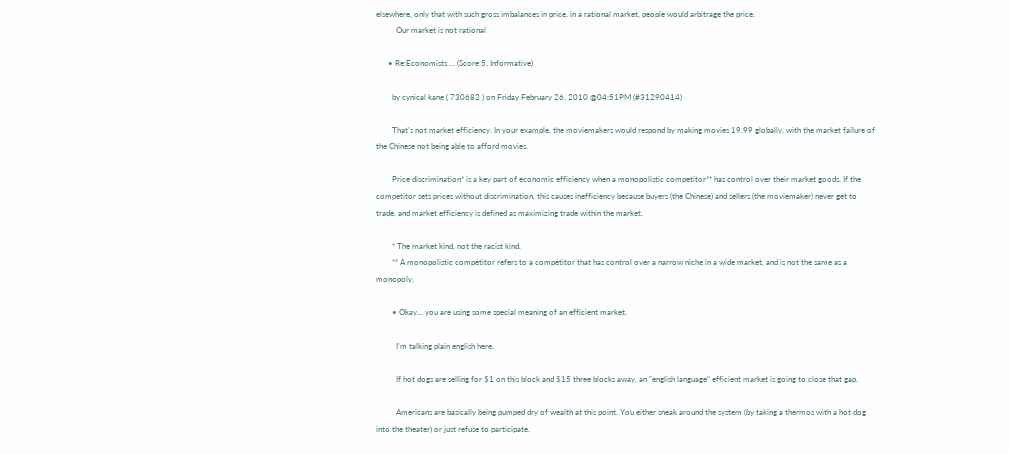elsewhere, only that with such gross imbalances in price, in a rational market, people would arbitrage the price.
          Our market is not rational

      • Re:Economists ... (Score:5, Informative)

        by cynical kane ( 730682 ) on Friday February 26, 2010 @04:51PM (#31290414)

        That's not market efficiency. In your example, the moviemakers would respond by making movies 19.99 globally, with the market failure of the Chinese not being able to afford movies.

        Price discrimination* is a key part of economic efficiency when a monopolistic competitor** has control over their market goods. If the competitor sets prices without discrimination, this causes inefficiency because buyers (the Chinese) and sellers (the moviemaker) never get to trade, and market efficiency is defined as maximizing trade within the market.

        * The market kind, not the racist kind.
        ** A monopolistic competitor refers to a competitor that has control over a narrow niche in a wide market, and is not the same as a monopoly.

        • Okay... you are using some special meaning of an efficient market.

          I'm talking plain english here.

          If hot dogs are selling for $1 on this block and $15 three blocks away, an "english language" efficient market is going to close that gap.

          Americans are basically being pumped dry of wealth at this point. You either sneak around the system (by taking a thermos with a hot dog into the theater) or just refuse to participate.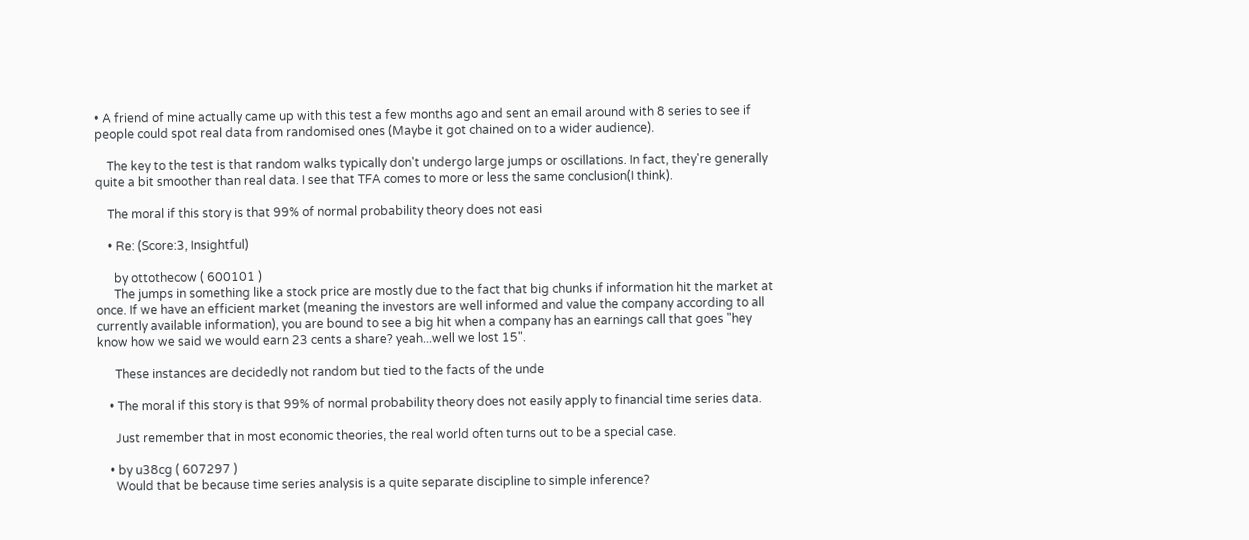• A friend of mine actually came up with this test a few months ago and sent an email around with 8 series to see if people could spot real data from randomised ones (Maybe it got chained on to a wider audience).

    The key to the test is that random walks typically don't undergo large jumps or oscillations. In fact, they're generally quite a bit smoother than real data. I see that TFA comes to more or less the same conclusion(I think).

    The moral if this story is that 99% of normal probability theory does not easi

    • Re: (Score:3, Insightful)

      by ottothecow ( 600101 )
      The jumps in something like a stock price are mostly due to the fact that big chunks if information hit the market at once. If we have an efficient market (meaning the investors are well informed and value the company according to all currently available information), you are bound to see a big hit when a company has an earnings call that goes "hey know how we said we would earn 23 cents a share? yeah...well we lost 15".

      These instances are decidedly not random but tied to the facts of the unde

    • The moral if this story is that 99% of normal probability theory does not easily apply to financial time series data.

      Just remember that in most economic theories, the real world often turns out to be a special case.

    • by u38cg ( 607297 )
      Would that be because time series analysis is a quite separate discipline to simple inference?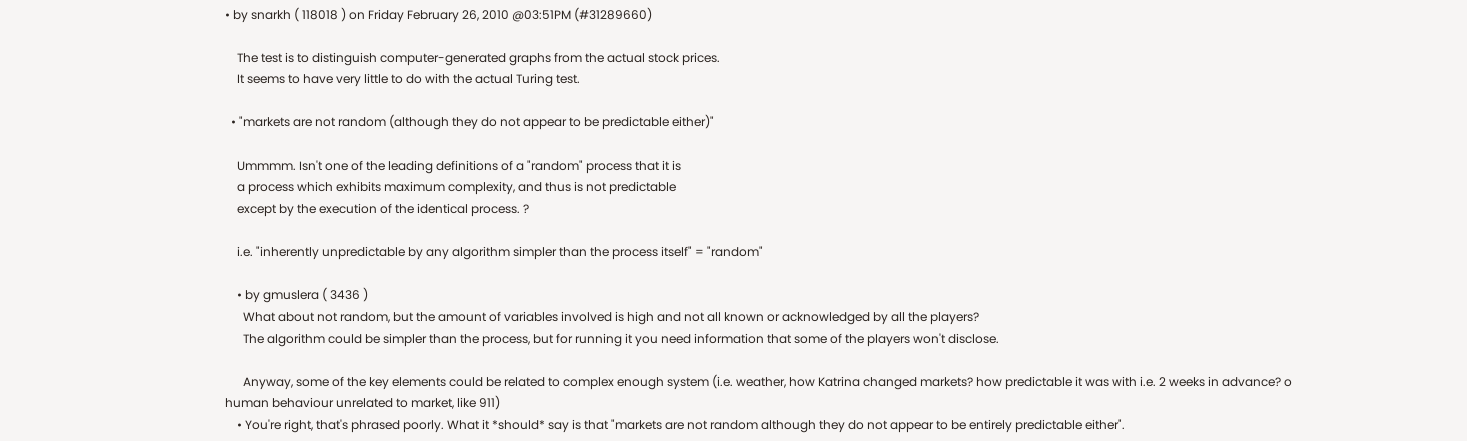• by snarkh ( 118018 ) on Friday February 26, 2010 @03:51PM (#31289660)

    The test is to distinguish computer-generated graphs from the actual stock prices.
    It seems to have very little to do with the actual Turing test.

  • "markets are not random (although they do not appear to be predictable either)"

    Ummmm. Isn't one of the leading definitions of a "random" process that it is
    a process which exhibits maximum complexity, and thus is not predictable
    except by the execution of the identical process. ?

    i.e. "inherently unpredictable by any algorithm simpler than the process itself" = "random"

    • by gmuslera ( 3436 )
      What about not random, but the amount of variables involved is high and not all known or acknowledged by all the players?
      The algorithm could be simpler than the process, but for running it you need information that some of the players won't disclose.

      Anyway, some of the key elements could be related to complex enough system (i.e. weather, how Katrina changed markets? how predictable it was with i.e. 2 weeks in advance? o human behaviour unrelated to market, like 911)
    • You're right, that's phrased poorly. What it *should* say is that "markets are not random although they do not appear to be entirely predictable either".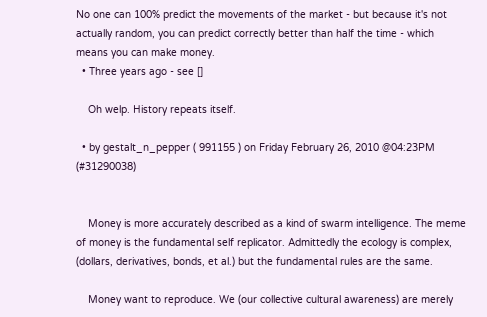No one can 100% predict the movements of the market - but because it's not actually random, you can predict correctly better than half the time - which means you can make money.
  • Three years ago - see []

    Oh welp. History repeats itself.

  • by gestalt_n_pepper ( 991155 ) on Friday February 26, 2010 @04:23PM (#31290038)


    Money is more accurately described as a kind of swarm intelligence. The meme of money is the fundamental self replicator. Admittedly the ecology is complex, (dollars, derivatives, bonds, et al.) but the fundamental rules are the same.

    Money want to reproduce. We (our collective cultural awareness) are merely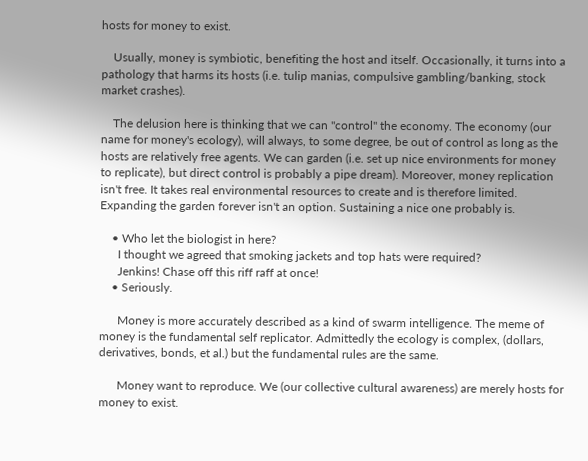hosts for money to exist.

    Usually, money is symbiotic, benefiting the host and itself. Occasionally, it turns into a pathology that harms its hosts (i.e. tulip manias, compulsive gambling/banking, stock market crashes).

    The delusion here is thinking that we can "control" the economy. The economy (our name for money's ecology), will always, to some degree, be out of control as long as the hosts are relatively free agents. We can garden (i.e. set up nice environments for money to replicate), but direct control is probably a pipe dream). Moreover, money replication isn't free. It takes real environmental resources to create and is therefore limited. Expanding the garden forever isn't an option. Sustaining a nice one probably is.

    • Who let the biologist in here?
      I thought we agreed that smoking jackets and top hats were required?
      Jenkins! Chase off this riff raff at once!
    • Seriously.

      Money is more accurately described as a kind of swarm intelligence. The meme of money is the fundamental self replicator. Admittedly the ecology is complex, (dollars, derivatives, bonds, et al.) but the fundamental rules are the same.

      Money want to reproduce. We (our collective cultural awareness) are merely hosts for money to exist.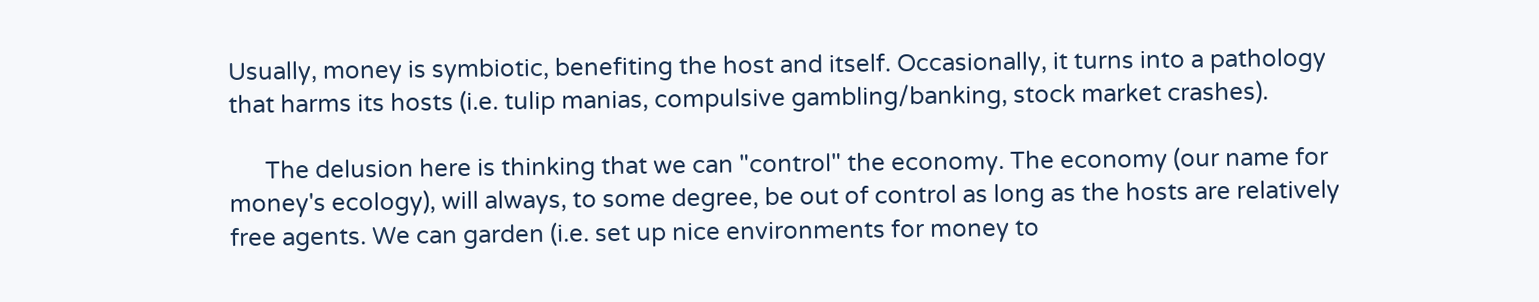Usually, money is symbiotic, benefiting the host and itself. Occasionally, it turns into a pathology that harms its hosts (i.e. tulip manias, compulsive gambling/banking, stock market crashes).

      The delusion here is thinking that we can "control" the economy. The economy (our name for money's ecology), will always, to some degree, be out of control as long as the hosts are relatively free agents. We can garden (i.e. set up nice environments for money to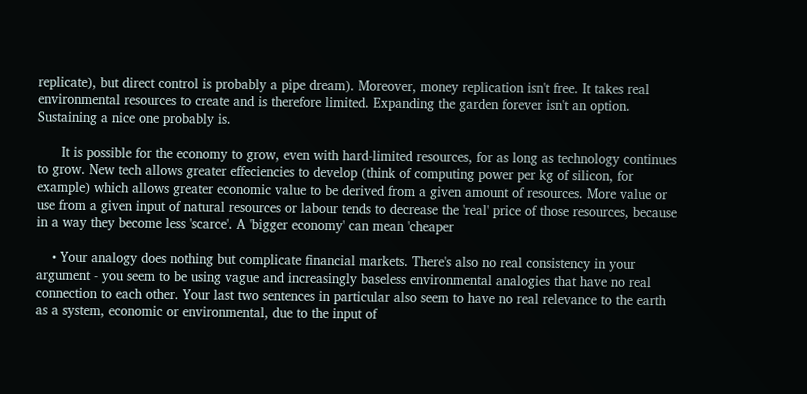replicate), but direct control is probably a pipe dream). Moreover, money replication isn't free. It takes real environmental resources to create and is therefore limited. Expanding the garden forever isn't an option. Sustaining a nice one probably is.

      It is possible for the economy to grow, even with hard-limited resources, for as long as technology continues to grow. New tech allows greater effeciencies to develop (think of computing power per kg of silicon, for example) which allows greater economic value to be derived from a given amount of resources. More value or use from a given input of natural resources or labour tends to decrease the 'real' price of those resources, because in a way they become less 'scarce'. A 'bigger economy' can mean 'cheaper

    • Your analogy does nothing but complicate financial markets. There's also no real consistency in your argument - you seem to be using vague and increasingly baseless environmental analogies that have no real connection to each other. Your last two sentences in particular also seem to have no real relevance to the earth as a system, economic or environmental, due to the input of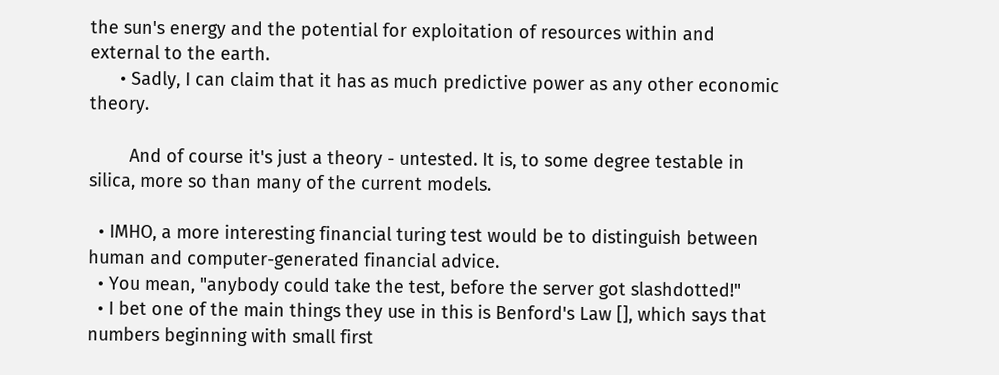the sun's energy and the potential for exploitation of resources within and external to the earth.
      • Sadly, I can claim that it has as much predictive power as any other economic theory.

        And of course it's just a theory - untested. It is, to some degree testable in silica, more so than many of the current models.

  • IMHO, a more interesting financial turing test would be to distinguish between human and computer-generated financial advice.
  • You mean, "anybody could take the test, before the server got slashdotted!"
  • I bet one of the main things they use in this is Benford's Law [], which says that numbers beginning with small first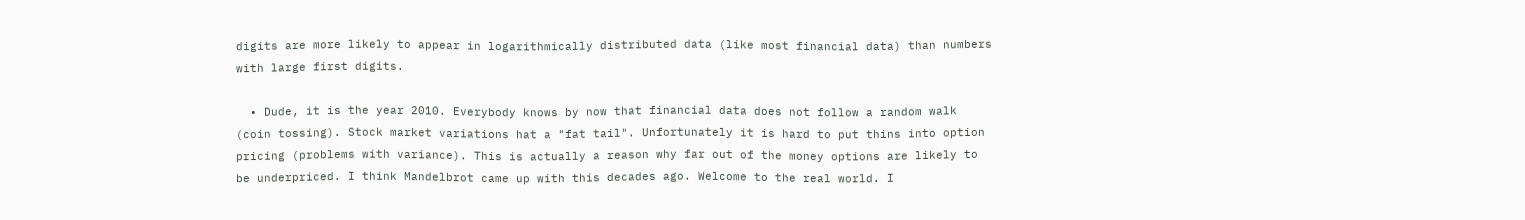digits are more likely to appear in logarithmically distributed data (like most financial data) than numbers with large first digits.

  • Dude, it is the year 2010. Everybody knows by now that financial data does not follow a random walk (coin tossing). Stock market variations hat a "fat tail". Unfortunately it is hard to put thins into option pricing (problems with variance). This is actually a reason why far out of the money options are likely to be underpriced. I think Mandelbrot came up with this decades ago. Welcome to the real world. I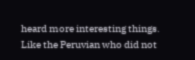heard more interesting things. Like the Peruvian who did not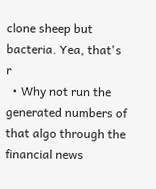clone sheep but bacteria. Yea, that's r
  • Why not run the generated numbers of that algo through the financial news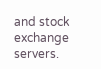and stock exchange servers.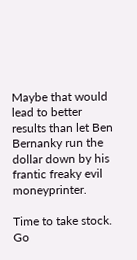Maybe that would lead to better results than let Ben Bernanky run the dollar down by his frantic freaky evil moneyprinter.

Time to take stock. Go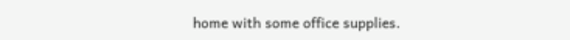home with some office supplies.